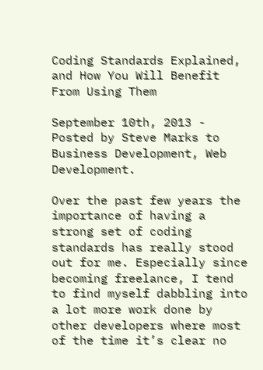Coding Standards Explained, and How You Will Benefit From Using Them

September 10th, 2013 - Posted by Steve Marks to Business Development, Web Development.

Over the past few years the importance of having a strong set of coding standards has really stood out for me. Especially since becoming freelance, I tend to find myself dabbling into a lot more work done by other developers where most of the time it’s clear no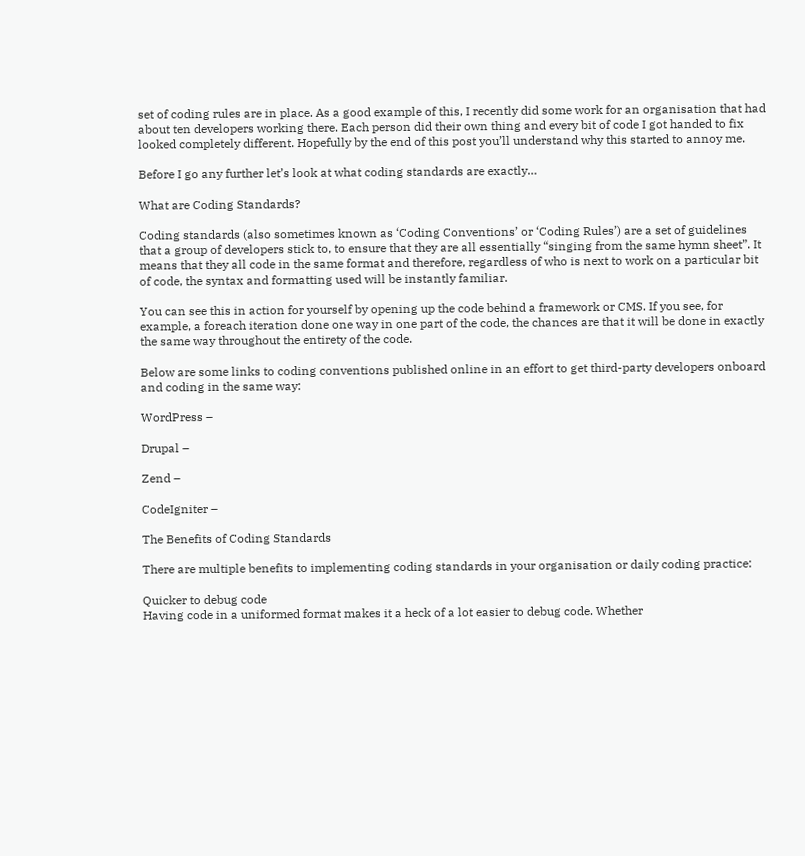set of coding rules are in place. As a good example of this, I recently did some work for an organisation that had about ten developers working there. Each person did their own thing and every bit of code I got handed to fix looked completely different. Hopefully by the end of this post you’ll understand why this started to annoy me.

Before I go any further let’s look at what coding standards are exactly…

What are Coding Standards?

Coding standards (also sometimes known as ‘Coding Conventions’ or ‘Coding Rules’) are a set of guidelines that a group of developers stick to, to ensure that they are all essentially “singing from the same hymn sheet”. It means that they all code in the same format and therefore, regardless of who is next to work on a particular bit of code, the syntax and formatting used will be instantly familiar.

You can see this in action for yourself by opening up the code behind a framework or CMS. If you see, for example, a foreach iteration done one way in one part of the code, the chances are that it will be done in exactly the same way throughout the entirety of the code.

Below are some links to coding conventions published online in an effort to get third-party developers onboard and coding in the same way:

WordPress –

Drupal –

Zend –

CodeIgniter –

The Benefits of Coding Standards

There are multiple benefits to implementing coding standards in your organisation or daily coding practice:

Quicker to debug code
Having code in a uniformed format makes it a heck of a lot easier to debug code. Whether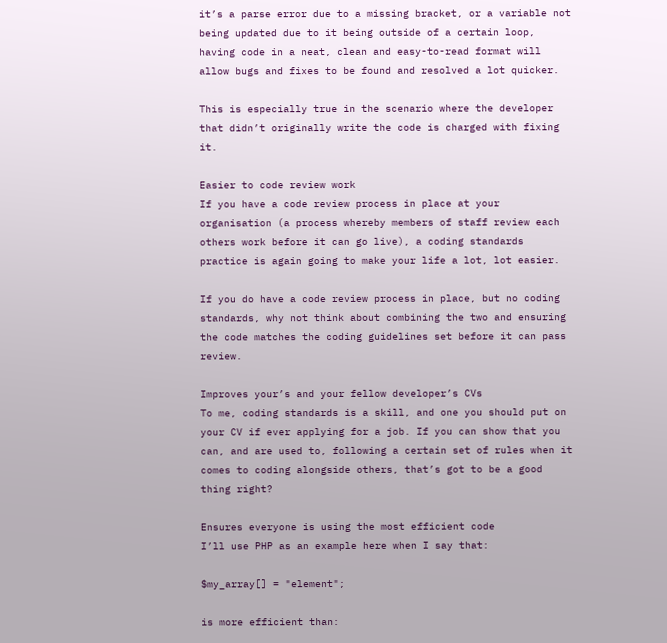it’s a parse error due to a missing bracket, or a variable not being updated due to it being outside of a certain loop, having code in a neat, clean and easy-to-read format will allow bugs and fixes to be found and resolved a lot quicker.

This is especially true in the scenario where the developer that didn’t originally write the code is charged with fixing it.

Easier to code review work
If you have a code review process in place at your organisation (a process whereby members of staff review each others work before it can go live), a coding standards practice is again going to make your life a lot, lot easier.

If you do have a code review process in place, but no coding standards, why not think about combining the two and ensuring the code matches the coding guidelines set before it can pass review.

Improves your’s and your fellow developer’s CVs
To me, coding standards is a skill, and one you should put on your CV if ever applying for a job. If you can show that you can, and are used to, following a certain set of rules when it comes to coding alongside others, that’s got to be a good thing right?

Ensures everyone is using the most efficient code
I’ll use PHP as an example here when I say that:

$my_array[] = "element";

is more efficient than: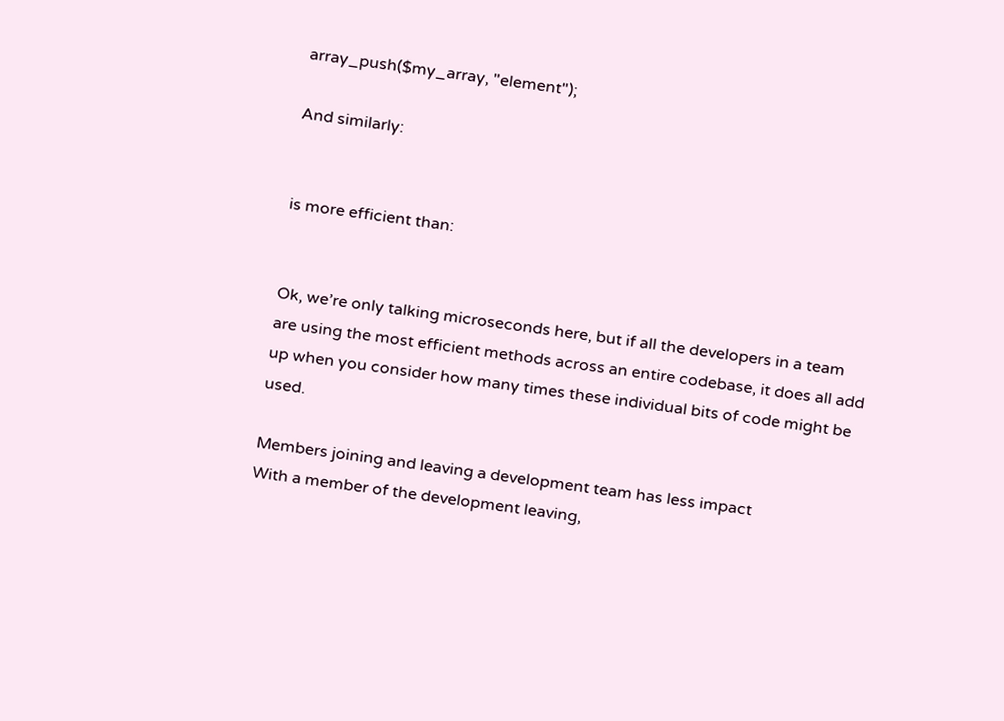array_push($my_array, "element");

And similarly:


is more efficient than:


Ok, we’re only talking microseconds here, but if all the developers in a team are using the most efficient methods across an entire codebase, it does all add up when you consider how many times these individual bits of code might be used.

Members joining and leaving a development team has less impact
With a member of the development leaving,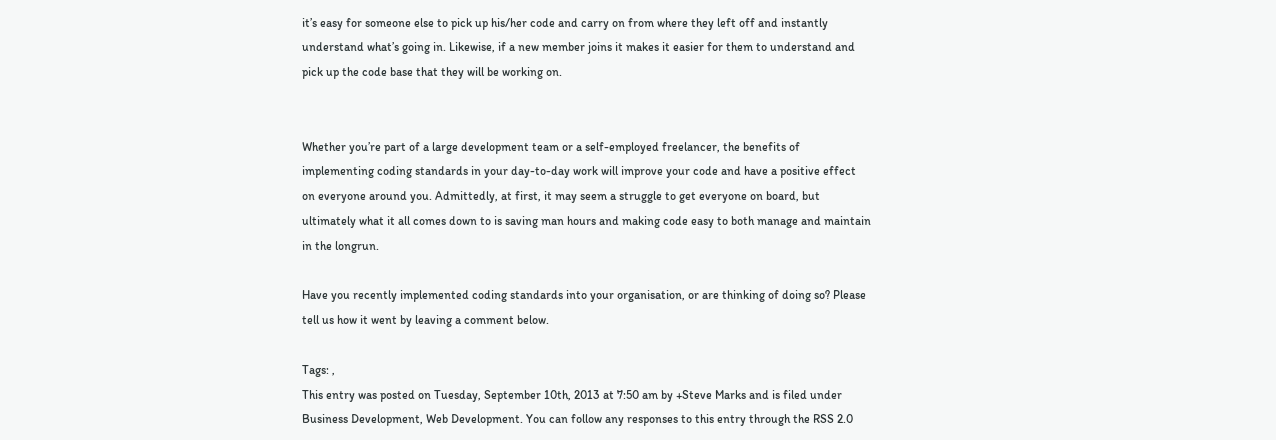it’s easy for someone else to pick up his/her code and carry on from where they left off and instantly understand what’s going in. Likewise, if a new member joins it makes it easier for them to understand and pick up the code base that they will be working on.


Whether you’re part of a large development team or a self-employed freelancer, the benefits of implementing coding standards in your day-to-day work will improve your code and have a positive effect on everyone around you. Admittedly, at first, it may seem a struggle to get everyone on board, but ultimately what it all comes down to is saving man hours and making code easy to both manage and maintain in the longrun.

Have you recently implemented coding standards into your organisation, or are thinking of doing so? Please tell us how it went by leaving a comment below.

Tags: ,
This entry was posted on Tuesday, September 10th, 2013 at 7:50 am by +Steve Marks and is filed under Business Development, Web Development. You can follow any responses to this entry through the RSS 2.0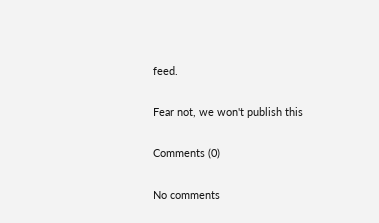feed.

Fear not, we won't publish this

Comments (0)

No comments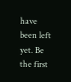have been left yet. Be the first